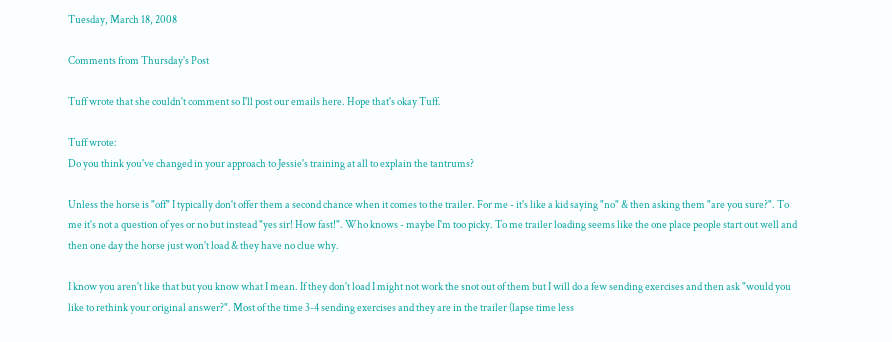Tuesday, March 18, 2008

Comments from Thursday's Post

Tuff wrote that she couldn't comment so I'll post our emails here. Hope that's okay Tuff.

Tuff wrote:
Do you think you've changed in your approach to Jessie's training at all to explain the tantrums?

Unless the horse is "off" I typically don't offer them a second chance when it comes to the trailer. For me - it's like a kid saying "no" & then asking them "are you sure?". To me it's not a question of yes or no but instead "yes sir! How fast!". Who knows - maybe I'm too picky. To me trailer loading seems like the one place people start out well and then one day the horse just won't load & they have no clue why.

I know you aren't like that but you know what I mean. If they don't load I might not work the snot out of them but I will do a few sending exercises and then ask "would you like to rethink your original answer?". Most of the time 3-4 sending exercises and they are in the trailer (lapse time less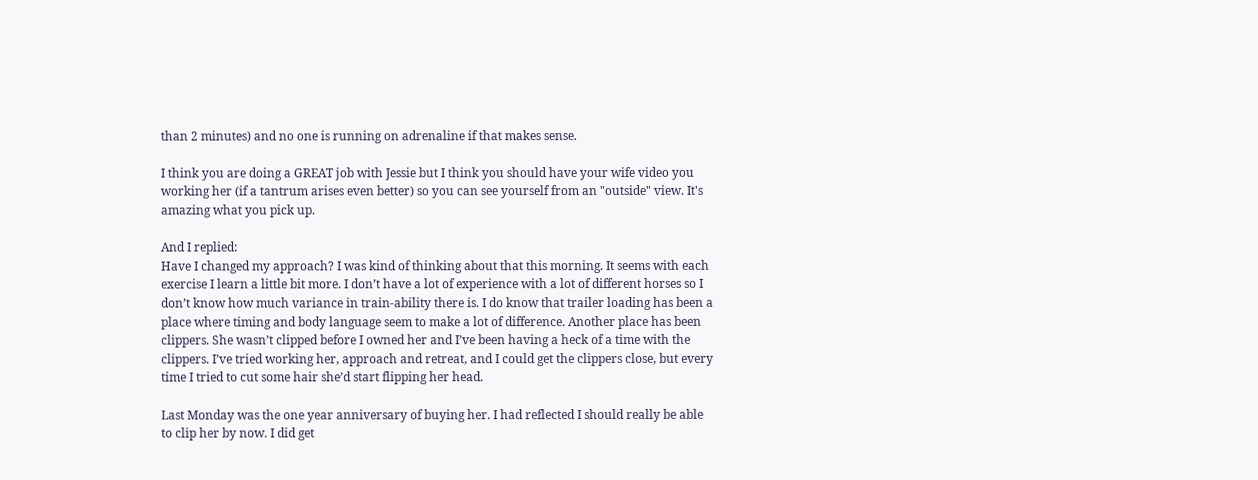than 2 minutes) and no one is running on adrenaline if that makes sense.

I think you are doing a GREAT job with Jessie but I think you should have your wife video you working her (if a tantrum arises even better) so you can see yourself from an "outside" view. It's amazing what you pick up.

And I replied:
Have I changed my approach? I was kind of thinking about that this morning. It seems with each exercise I learn a little bit more. I don’t have a lot of experience with a lot of different horses so I don’t know how much variance in train-ability there is. I do know that trailer loading has been a place where timing and body language seem to make a lot of difference. Another place has been clippers. She wasn’t clipped before I owned her and I’ve been having a heck of a time with the clippers. I’ve tried working her, approach and retreat, and I could get the clippers close, but every time I tried to cut some hair she’d start flipping her head.

Last Monday was the one year anniversary of buying her. I had reflected I should really be able to clip her by now. I did get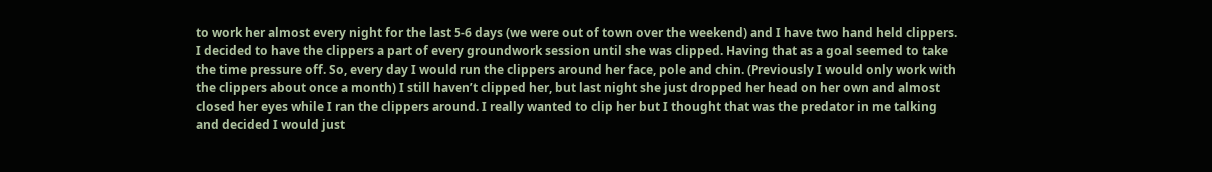to work her almost every night for the last 5-6 days (we were out of town over the weekend) and I have two hand held clippers. I decided to have the clippers a part of every groundwork session until she was clipped. Having that as a goal seemed to take the time pressure off. So, every day I would run the clippers around her face, pole and chin. (Previously I would only work with the clippers about once a month) I still haven’t clipped her, but last night she just dropped her head on her own and almost closed her eyes while I ran the clippers around. I really wanted to clip her but I thought that was the predator in me talking and decided I would just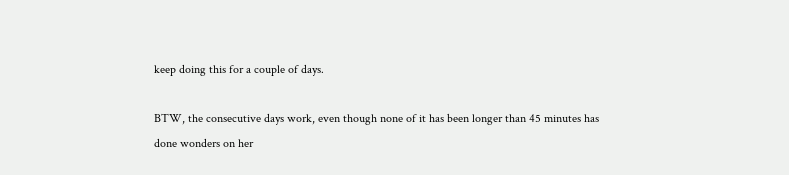keep doing this for a couple of days.

BTW, the consecutive days work, even though none of it has been longer than 45 minutes has done wonders on her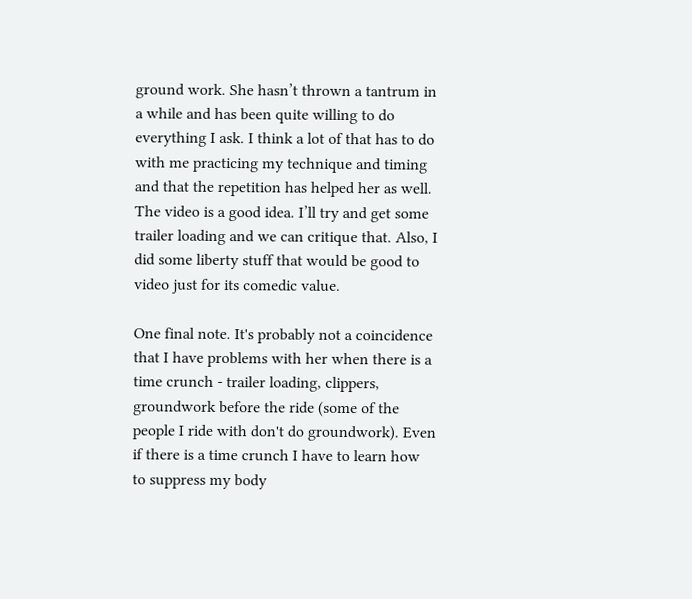ground work. She hasn’t thrown a tantrum in a while and has been quite willing to do everything I ask. I think a lot of that has to do with me practicing my technique and timing and that the repetition has helped her as well. The video is a good idea. I’ll try and get some trailer loading and we can critique that. Also, I did some liberty stuff that would be good to video just for its comedic value.

One final note. It's probably not a coincidence that I have problems with her when there is a time crunch - trailer loading, clippers, groundwork before the ride (some of the people I ride with don't do groundwork). Even if there is a time crunch I have to learn how to suppress my body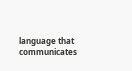language that communicates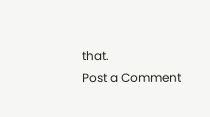that.
Post a Comment